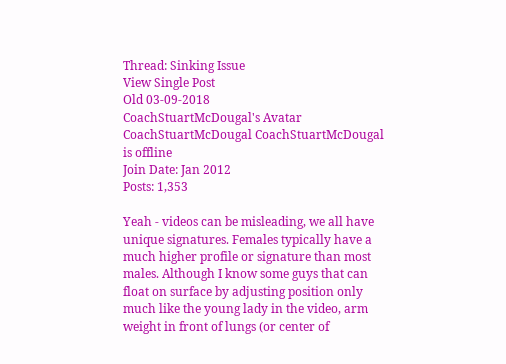Thread: Sinking Issue
View Single Post
Old 03-09-2018
CoachStuartMcDougal's Avatar
CoachStuartMcDougal CoachStuartMcDougal is offline
Join Date: Jan 2012
Posts: 1,353

Yeah - videos can be misleading, we all have unique signatures. Females typically have a much higher profile or signature than most males. Although I know some guys that can float on surface by adjusting position only much like the young lady in the video, arm weight in front of lungs (or center of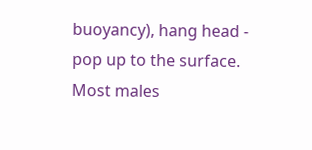buoyancy), hang head - pop up to the surface. Most males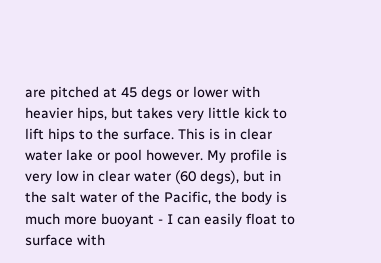are pitched at 45 degs or lower with heavier hips, but takes very little kick to lift hips to the surface. This is in clear water lake or pool however. My profile is very low in clear water (60 degs), but in the salt water of the Pacific, the body is much more buoyant - I can easily float to surface with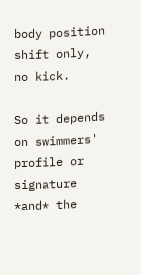body position shift only, no kick.

So it depends on swimmers' profile or signature *and* the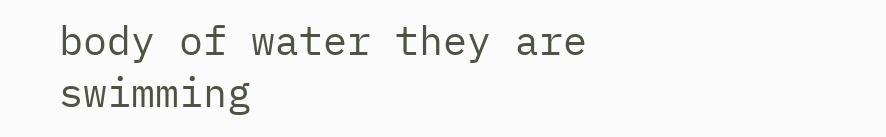body of water they are swimming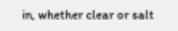in, whether clear or salt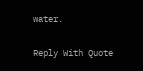water.

Reply With Quote